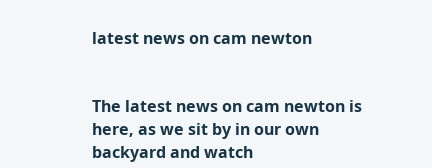latest news on cam newton


The latest news on cam newton is here, as we sit by in our own backyard and watch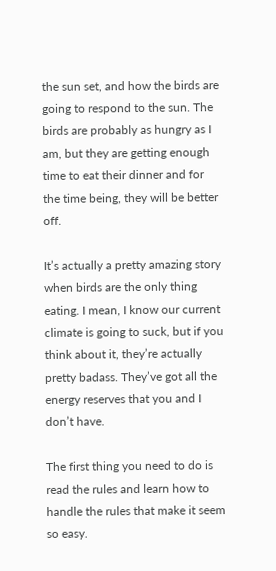the sun set, and how the birds are going to respond to the sun. The birds are probably as hungry as I am, but they are getting enough time to eat their dinner and for the time being, they will be better off.

It’s actually a pretty amazing story when birds are the only thing eating. I mean, I know our current climate is going to suck, but if you think about it, they’re actually pretty badass. They’ve got all the energy reserves that you and I don’t have.

The first thing you need to do is read the rules and learn how to handle the rules that make it seem so easy.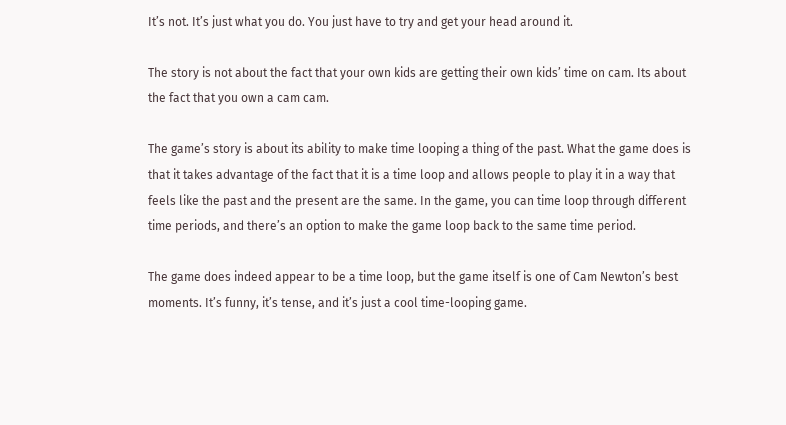It’s not. It’s just what you do. You just have to try and get your head around it.

The story is not about the fact that your own kids are getting their own kids’ time on cam. Its about the fact that you own a cam cam.

The game’s story is about its ability to make time looping a thing of the past. What the game does is that it takes advantage of the fact that it is a time loop and allows people to play it in a way that feels like the past and the present are the same. In the game, you can time loop through different time periods, and there’s an option to make the game loop back to the same time period.

The game does indeed appear to be a time loop, but the game itself is one of Cam Newton’s best moments. It’s funny, it’s tense, and it’s just a cool time-looping game.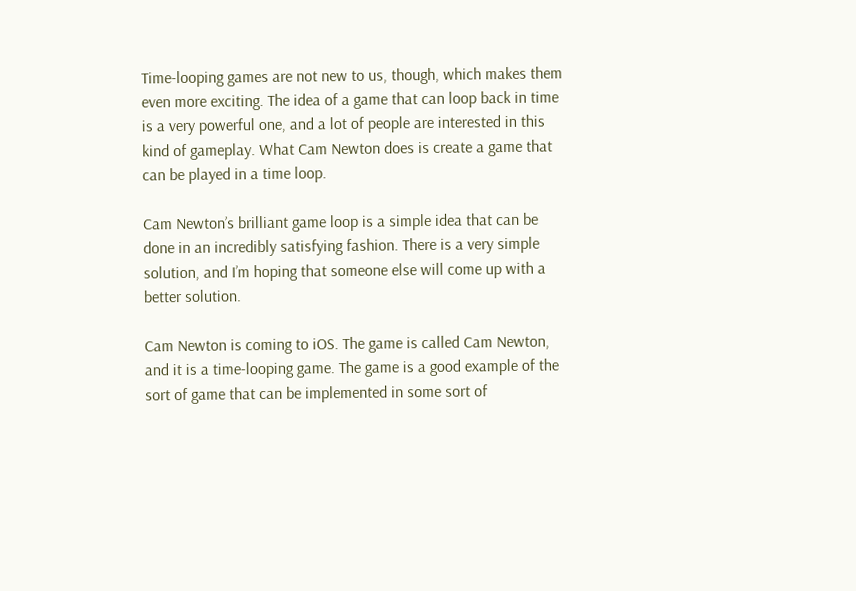Time-looping games are not new to us, though, which makes them even more exciting. The idea of a game that can loop back in time is a very powerful one, and a lot of people are interested in this kind of gameplay. What Cam Newton does is create a game that can be played in a time loop.

Cam Newton’s brilliant game loop is a simple idea that can be done in an incredibly satisfying fashion. There is a very simple solution, and I’m hoping that someone else will come up with a better solution.

Cam Newton is coming to iOS. The game is called Cam Newton, and it is a time-looping game. The game is a good example of the sort of game that can be implemented in some sort of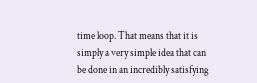time loop. That means that it is simply a very simple idea that can be done in an incredibly satisfying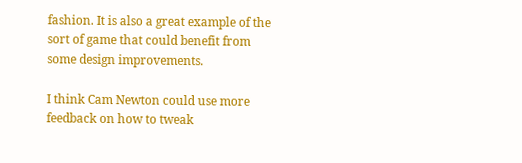fashion. It is also a great example of the sort of game that could benefit from some design improvements.

I think Cam Newton could use more feedback on how to tweak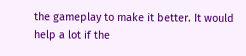the gameplay to make it better. It would help a lot if the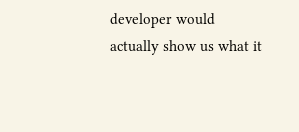developer would actually show us what it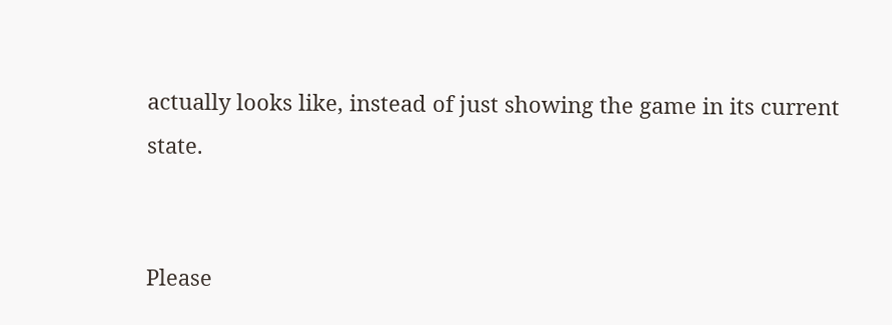actually looks like, instead of just showing the game in its current state.


Please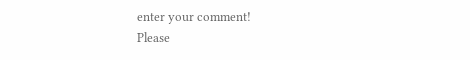enter your comment!
Please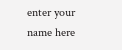enter your name here